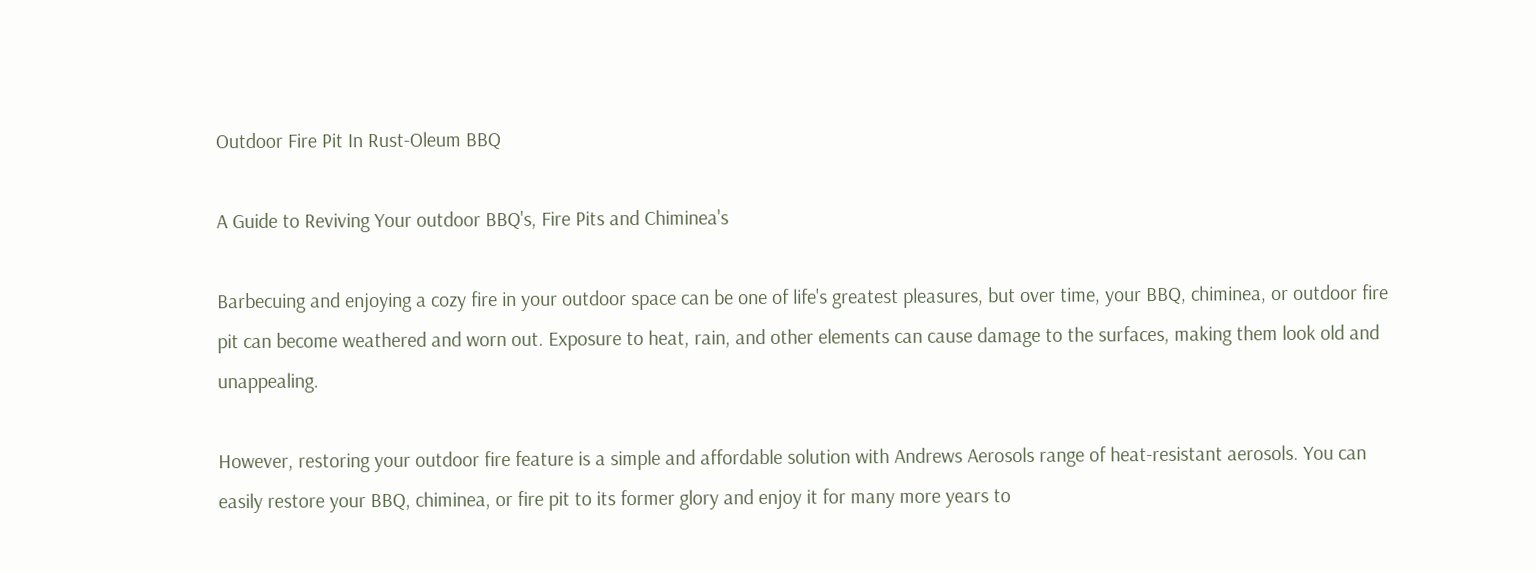Outdoor Fire Pit In Rust-Oleum BBQ

A Guide to Reviving Your outdoor BBQ's, Fire Pits and Chiminea's

Barbecuing and enjoying a cozy fire in your outdoor space can be one of life's greatest pleasures, but over time, your BBQ, chiminea, or outdoor fire pit can become weathered and worn out. Exposure to heat, rain, and other elements can cause damage to the surfaces, making them look old and unappealing.

However, restoring your outdoor fire feature is a simple and affordable solution with Andrews Aerosols range of heat-resistant aerosols. You can easily restore your BBQ, chiminea, or fire pit to its former glory and enjoy it for many more years to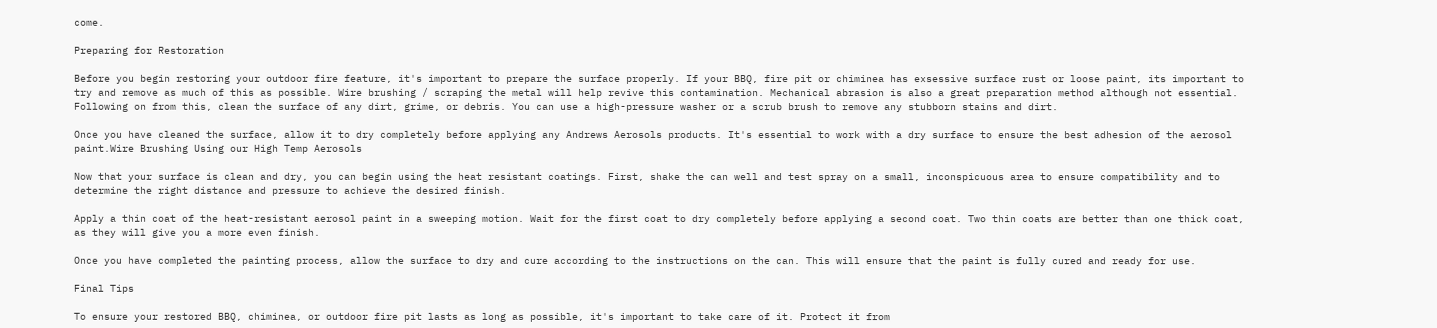come.

Preparing for Restoration

Before you begin restoring your outdoor fire feature, it's important to prepare the surface properly. If your BBQ, fire pit or chiminea has exsessive surface rust or loose paint, its important to try and remove as much of this as possible. Wire brushing / scraping the metal will help revive this contamination. Mechanical abrasion is also a great preparation method although not essential. Following on from this, clean the surface of any dirt, grime, or debris. You can use a high-pressure washer or a scrub brush to remove any stubborn stains and dirt.

Once you have cleaned the surface, allow it to dry completely before applying any Andrews Aerosols products. It's essential to work with a dry surface to ensure the best adhesion of the aerosol paint.Wire Brushing Using our High Temp Aerosols

Now that your surface is clean and dry, you can begin using the heat resistant coatings. First, shake the can well and test spray on a small, inconspicuous area to ensure compatibility and to determine the right distance and pressure to achieve the desired finish.

Apply a thin coat of the heat-resistant aerosol paint in a sweeping motion. Wait for the first coat to dry completely before applying a second coat. Two thin coats are better than one thick coat, as they will give you a more even finish.

Once you have completed the painting process, allow the surface to dry and cure according to the instructions on the can. This will ensure that the paint is fully cured and ready for use.

Final Tips

To ensure your restored BBQ, chiminea, or outdoor fire pit lasts as long as possible, it's important to take care of it. Protect it from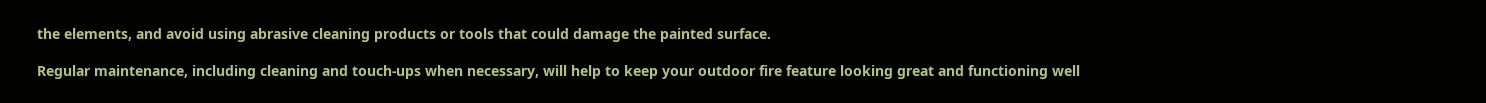the elements, and avoid using abrasive cleaning products or tools that could damage the painted surface.

Regular maintenance, including cleaning and touch-ups when necessary, will help to keep your outdoor fire feature looking great and functioning well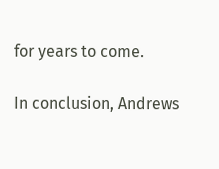for years to come.

In conclusion, Andrews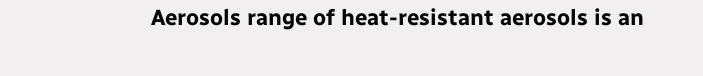Aerosols range of heat-resistant aerosols is an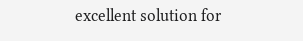excellent solution for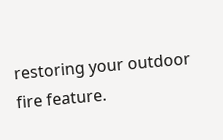restoring your outdoor fire feature.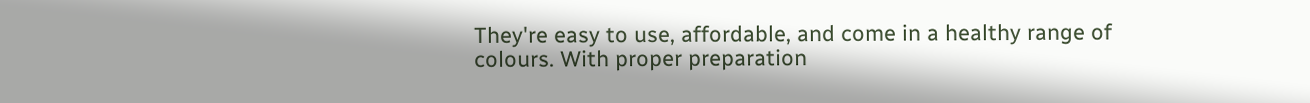They're easy to use, affordable, and come in a healthy range of colours. With proper preparation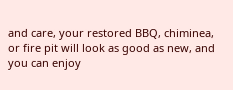and care, your restored BBQ, chiminea, or fire pit will look as good as new, and you can enjoy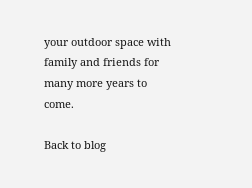your outdoor space with family and friends for many more years to come.

Back to blog